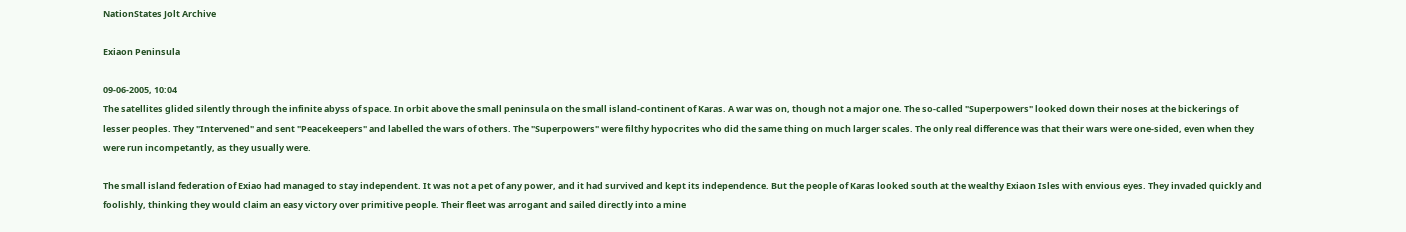NationStates Jolt Archive

Exiaon Peninsula

09-06-2005, 10:04
The satellites glided silently through the infinite abyss of space. In orbit above the small peninsula on the small island-continent of Karas. A war was on, though not a major one. The so-called "Superpowers" looked down their noses at the bickerings of lesser peoples. They "Intervened" and sent "Peacekeepers" and labelled the wars of others. The "Superpowers" were filthy hypocrites who did the same thing on much larger scales. The only real difference was that their wars were one-sided, even when they were run incompetantly, as they usually were.

The small island federation of Exiao had managed to stay independent. It was not a pet of any power, and it had survived and kept its independence. But the people of Karas looked south at the wealthy Exiaon Isles with envious eyes. They invaded quickly and foolishly, thinking they would claim an easy victory over primitive people. Their fleet was arrogant and sailed directly into a mine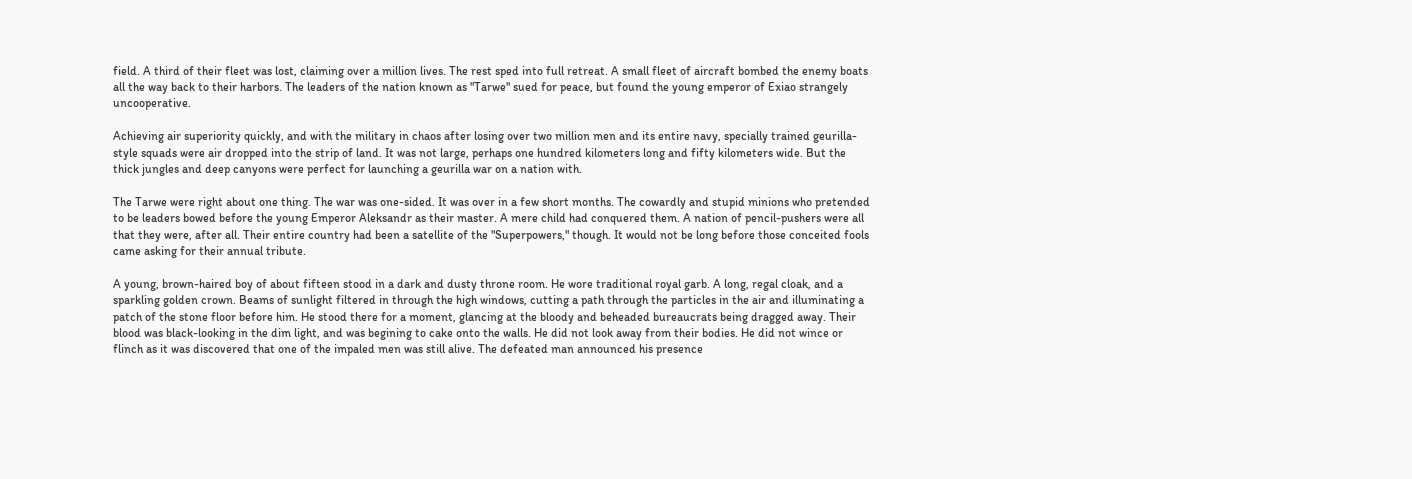field. A third of their fleet was lost, claiming over a million lives. The rest sped into full retreat. A small fleet of aircraft bombed the enemy boats all the way back to their harbors. The leaders of the nation known as "Tarwe" sued for peace, but found the young emperor of Exiao strangely uncooperative.

Achieving air superiority quickly, and with the military in chaos after losing over two million men and its entire navy, specially trained geurilla-style squads were air dropped into the strip of land. It was not large, perhaps one hundred kilometers long and fifty kilometers wide. But the thick jungles and deep canyons were perfect for launching a geurilla war on a nation with.

The Tarwe were right about one thing. The war was one-sided. It was over in a few short months. The cowardly and stupid minions who pretended to be leaders bowed before the young Emperor Aleksandr as their master. A mere child had conquered them. A nation of pencil-pushers were all that they were, after all. Their entire country had been a satellite of the "Superpowers," though. It would not be long before those conceited fools came asking for their annual tribute.

A young, brown-haired boy of about fifteen stood in a dark and dusty throne room. He wore traditional royal garb. A long, regal cloak, and a sparkling golden crown. Beams of sunlight filtered in through the high windows, cutting a path through the particles in the air and illuminating a patch of the stone floor before him. He stood there for a moment, glancing at the bloody and beheaded bureaucrats being dragged away. Their blood was black-looking in the dim light, and was begining to cake onto the walls. He did not look away from their bodies. He did not wince or flinch as it was discovered that one of the impaled men was still alive. The defeated man announced his presence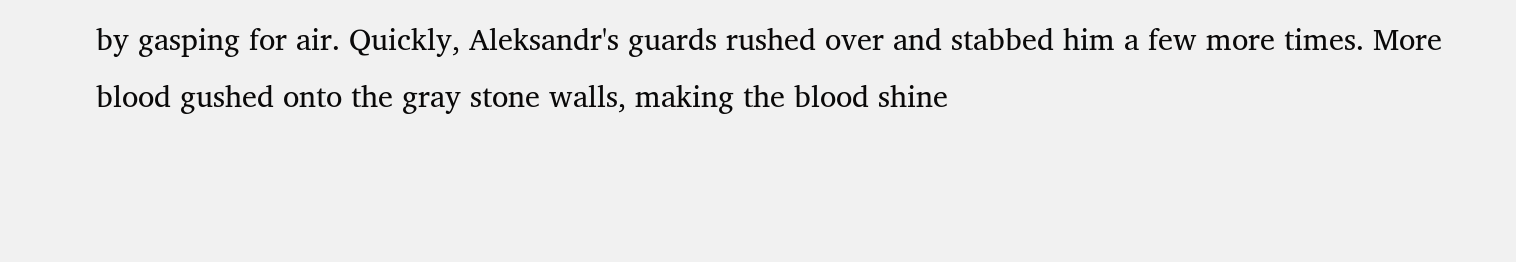by gasping for air. Quickly, Aleksandr's guards rushed over and stabbed him a few more times. More blood gushed onto the gray stone walls, making the blood shine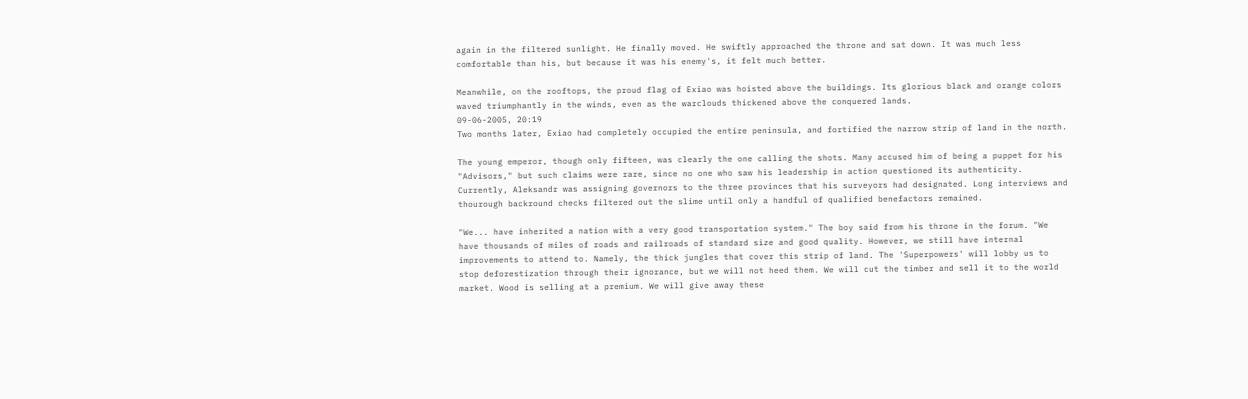again in the filtered sunlight. He finally moved. He swiftly approached the throne and sat down. It was much less comfortable than his, but because it was his enemy's, it felt much better.

Meanwhile, on the rooftops, the proud flag of Exiao was hoisted above the buildings. Its glorious black and orange colors waved triumphantly in the winds, even as the warclouds thickened above the conquered lands.
09-06-2005, 20:19
Two months later, Exiao had completely occupied the entire peninsula, and fortified the narrow strip of land in the north.

The young emperor, though only fifteen, was clearly the one calling the shots. Many accused him of being a puppet for his "Advisors," but such claims were rare, since no one who saw his leadership in action questioned its authenticity. Currently, Aleksandr was assigning governors to the three provinces that his surveyors had designated. Long interviews and thourough backround checks filtered out the slime until only a handful of qualified benefactors remained.

"We... have inherited a nation with a very good transportation system." The boy said from his throne in the forum. "We have thousands of miles of roads and railroads of standard size and good quality. However, we still have internal improvements to attend to. Namely, the thick jungles that cover this strip of land. The 'Superpowers' will lobby us to stop deforestization through their ignorance, but we will not heed them. We will cut the timber and sell it to the world market. Wood is selling at a premium. We will give away these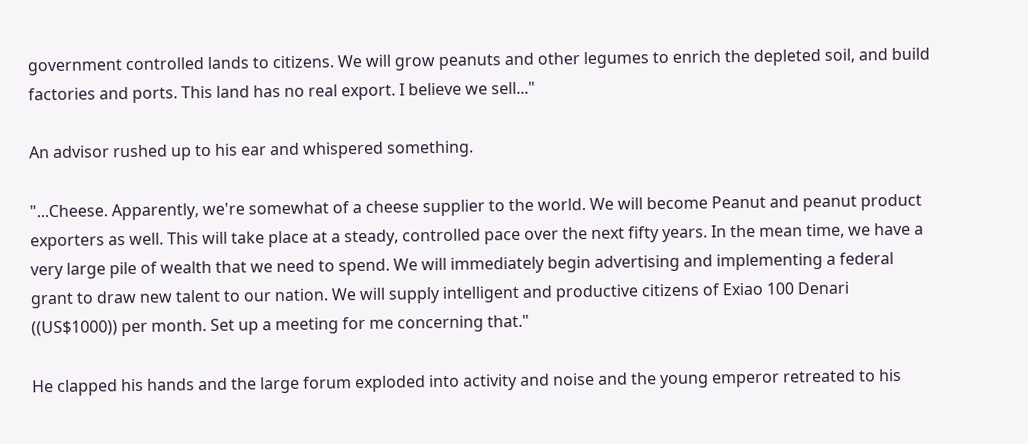government controlled lands to citizens. We will grow peanuts and other legumes to enrich the depleted soil, and build factories and ports. This land has no real export. I believe we sell..."

An advisor rushed up to his ear and whispered something.

"...Cheese. Apparently, we're somewhat of a cheese supplier to the world. We will become Peanut and peanut product exporters as well. This will take place at a steady, controlled pace over the next fifty years. In the mean time, we have a very large pile of wealth that we need to spend. We will immediately begin advertising and implementing a federal grant to draw new talent to our nation. We will supply intelligent and productive citizens of Exiao 100 Denari ((US$1000)) per month. Set up a meeting for me concerning that."

He clapped his hands and the large forum exploded into activity and noise and the young emperor retreated to his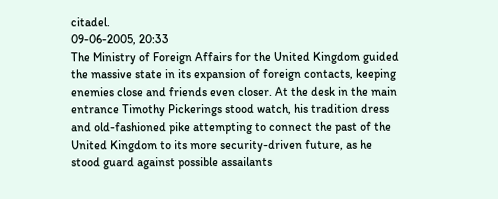citadel.
09-06-2005, 20:33
The Ministry of Foreign Affairs for the United Kingdom guided the massive state in its expansion of foreign contacts, keeping enemies close and friends even closer. At the desk in the main entrance Timothy Pickerings stood watch, his tradition dress and old-fashioned pike attempting to connect the past of the United Kingdom to its more security-driven future, as he stood guard against possible assailants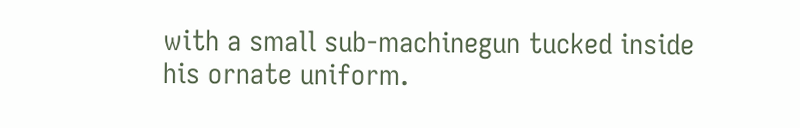with a small sub-machinegun tucked inside his ornate uniform.